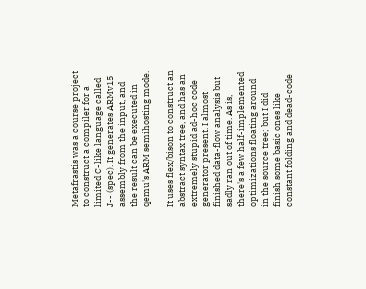Metafrastis was a course project to construct a compiler for a limited C-like language called J-- (spec). It generates ARMv15 assembly from the input, and the result can be executed in qemu's ARM semihosting mode.

It uses flex/bison to construct an abstract syntax tree, and has an extremely stupid ad-hoc code generator present. I almost finished data-flow analysis but sadly ran out of time. As is, there's a few half-implemented optimizations floating around in the source tree; but I did finish some basic ones like constant folding and dead-code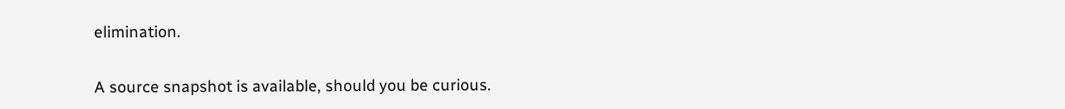elimination.

A source snapshot is available, should you be curious.